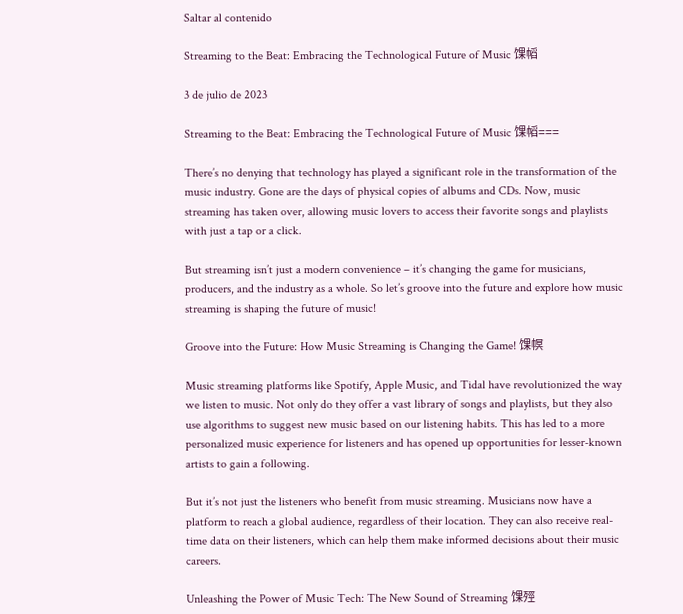Saltar al contenido

Streaming to the Beat: Embracing the Technological Future of Music 馃幍

3 de julio de 2023

Streaming to the Beat: Embracing the Technological Future of Music 馃幍===

There’s no denying that technology has played a significant role in the transformation of the music industry. Gone are the days of physical copies of albums and CDs. Now, music streaming has taken over, allowing music lovers to access their favorite songs and playlists with just a tap or a click.

But streaming isn’t just a modern convenience – it’s changing the game for musicians, producers, and the industry as a whole. So let’s groove into the future and explore how music streaming is shaping the future of music!

Groove into the Future: How Music Streaming is Changing the Game! 馃幎

Music streaming platforms like Spotify, Apple Music, and Tidal have revolutionized the way we listen to music. Not only do they offer a vast library of songs and playlists, but they also use algorithms to suggest new music based on our listening habits. This has led to a more personalized music experience for listeners and has opened up opportunities for lesser-known artists to gain a following.

But it’s not just the listeners who benefit from music streaming. Musicians now have a platform to reach a global audience, regardless of their location. They can also receive real-time data on their listeners, which can help them make informed decisions about their music careers.

Unleashing the Power of Music Tech: The New Sound of Streaming 馃殌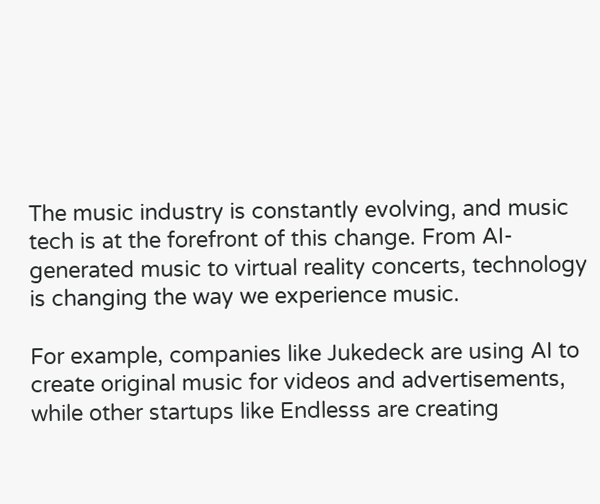The music industry is constantly evolving, and music tech is at the forefront of this change. From AI-generated music to virtual reality concerts, technology is changing the way we experience music.

For example, companies like Jukedeck are using AI to create original music for videos and advertisements, while other startups like Endlesss are creating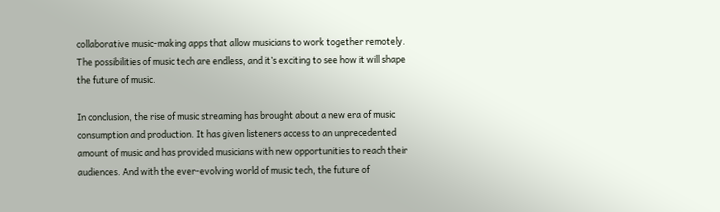collaborative music-making apps that allow musicians to work together remotely. The possibilities of music tech are endless, and it’s exciting to see how it will shape the future of music.

In conclusion, the rise of music streaming has brought about a new era of music consumption and production. It has given listeners access to an unprecedented amount of music and has provided musicians with new opportunities to reach their audiences. And with the ever-evolving world of music tech, the future of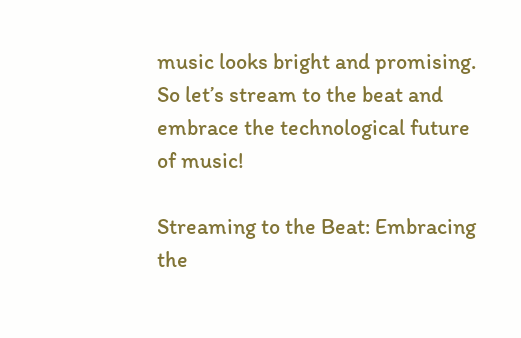music looks bright and promising. So let’s stream to the beat and embrace the technological future of music!

Streaming to the Beat: Embracing the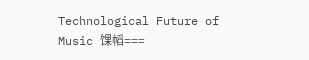Technological Future of Music 馃幍===